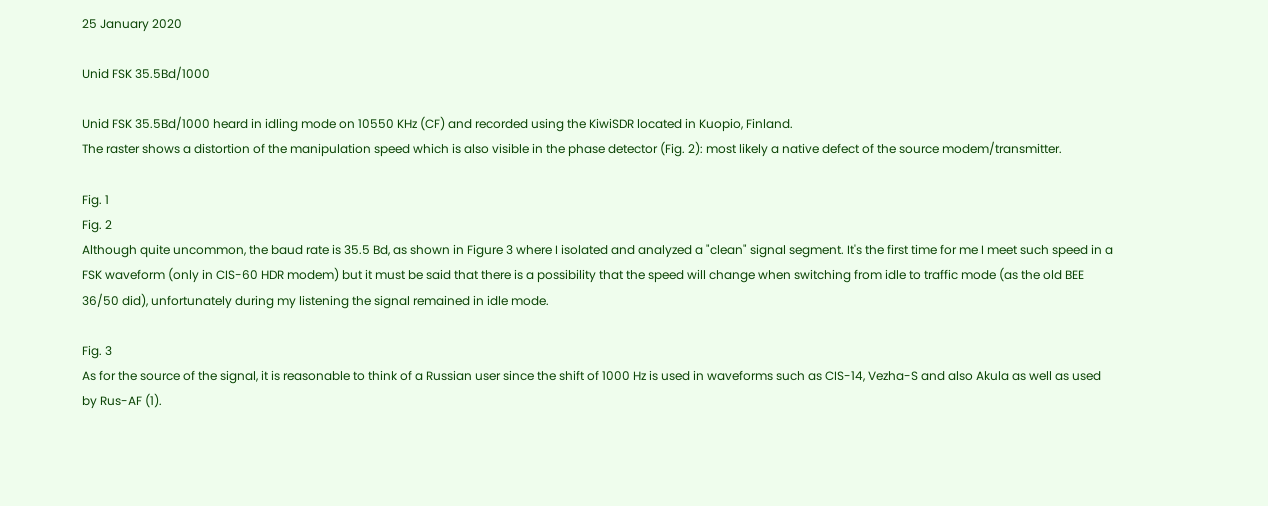25 January 2020

Unid FSK 35.5Bd/1000

Unid FSK 35.5Bd/1000 heard in idling mode on 10550 KHz (CF) and recorded using the KiwiSDR located in Kuopio, Finland.
The raster shows a distortion of the manipulation speed which is also visible in the phase detector (Fig. 2): most likely a native defect of the source modem/transmitter.

Fig. 1
Fig. 2
Although quite uncommon, the baud rate is 35.5 Bd, as shown in Figure 3 where I isolated and analyzed a "clean" signal segment. It's the first time for me I meet such speed in a FSK waveform (only in CIS-60 HDR modem) but it must be said that there is a possibility that the speed will change when switching from idle to traffic mode (as the old BEE 36/50 did), unfortunately during my listening the signal remained in idle mode.

Fig. 3
As for the source of the signal, it is reasonable to think of a Russian user since the shift of 1000 Hz is used in waveforms such as CIS-14, Vezha-S and also Akula as well as used by Rus-AF (1).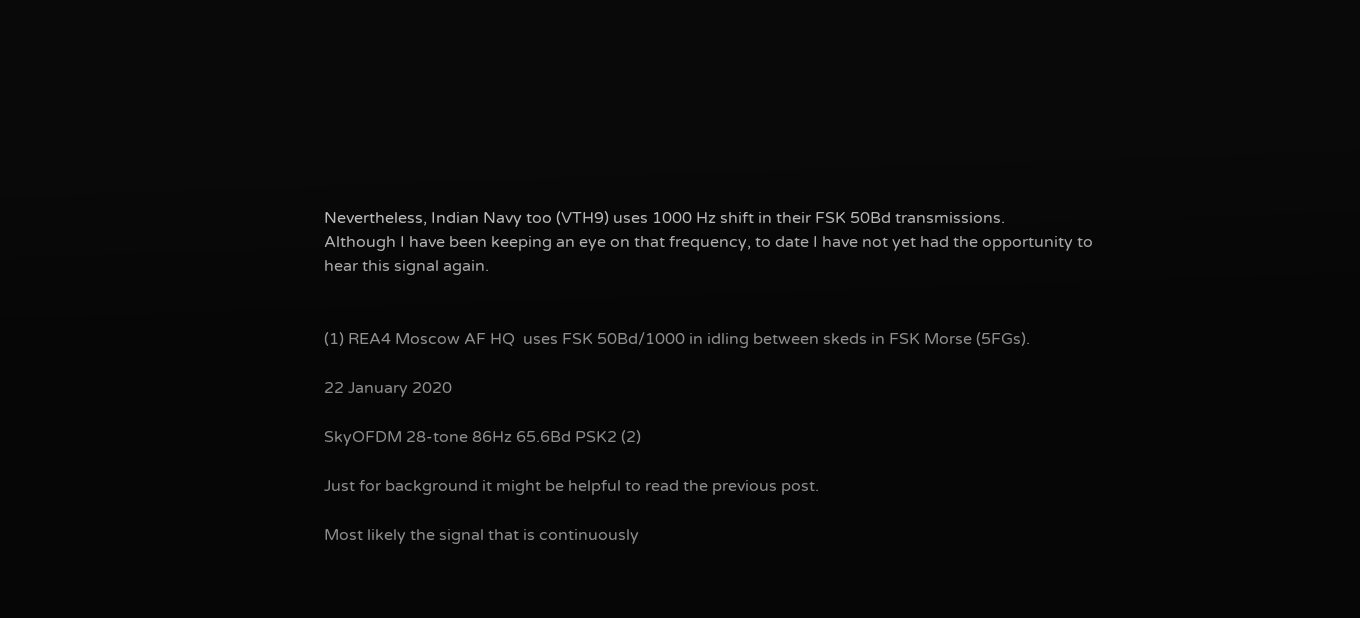Nevertheless, Indian Navy too (VTH9) uses 1000 Hz shift in their FSK 50Bd transmissions.
Although I have been keeping an eye on that frequency, to date I have not yet had the opportunity to hear this signal again.


(1) REA4 Moscow AF HQ  uses FSK 50Bd/1000 in idling between skeds in FSK Morse (5FGs).

22 January 2020

SkyOFDM 28-tone 86Hz 65.6Bd PSK2 (2)

Just for background it might be helpful to read the previous post.

Most likely the signal that is continuously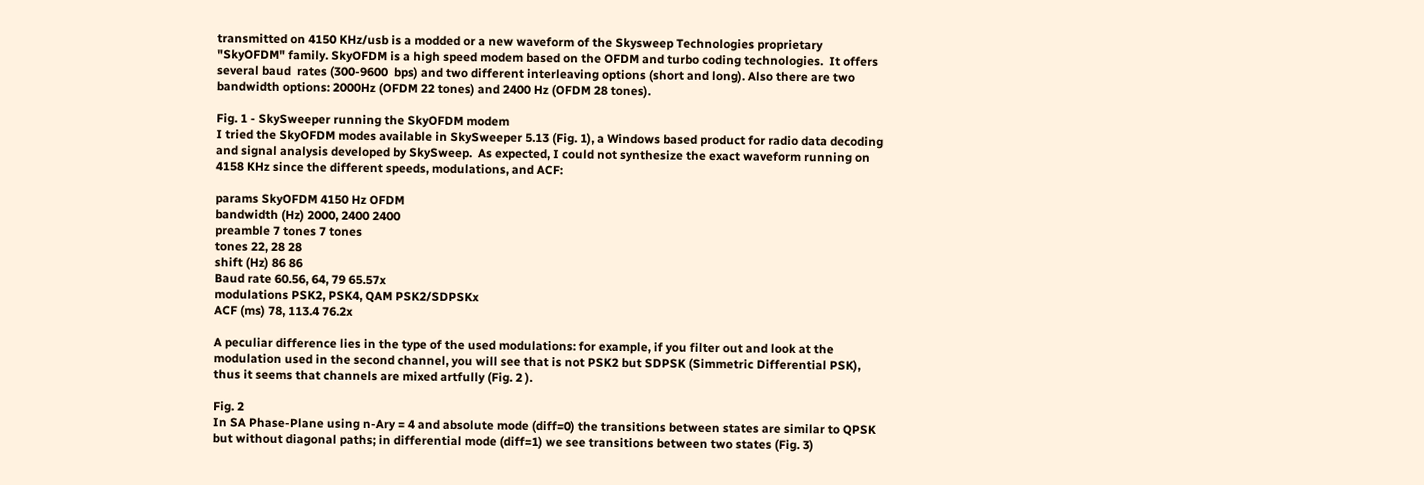transmitted on 4150 KHz/usb is a modded or a new waveform of the Skysweep Technologies proprietary "SkyOFDM" family. SkyOFDM is a high speed modem based on the OFDM and turbo coding technologies.  It offers several baud  rates (300-9600  bps) and two different interleaving options (short and long). Also there are two bandwidth options: 2000Hz (OFDM 22 tones) and 2400 Hz (OFDM 28 tones).

Fig. 1 - SkySweeper running the SkyOFDM modem
I tried the SkyOFDM modes available in SkySweeper 5.13 (Fig. 1), a Windows based product for radio data decoding and signal analysis developed by SkySweep.  As expected, I could not synthesize the exact waveform running on 4158 KHz since the different speeds, modulations, and ACF:

params SkyOFDM 4150 Hz OFDM
bandwidth (Hz) 2000, 2400 2400
preamble 7 tones 7 tones
tones 22, 28 28
shift (Hz) 86 86
Baud rate 60.56, 64, 79 65.57x
modulations PSK2, PSK4, QAM PSK2/SDPSKx
ACF (ms) 78, 113.4 76.2x

A peculiar difference lies in the type of the used modulations: for example, if you filter out and look at the modulation used in the second channel, you will see that is not PSK2 but SDPSK (Simmetric Differential PSK), thus it seems that channels are mixed artfully (Fig. 2 ).

Fig. 2
In SA Phase-Plane using n-Ary = 4 and absolute mode (diff=0) the transitions between states are similar to QPSK but without diagonal paths; in differential mode (diff=1) we see transitions between two states (Fig. 3)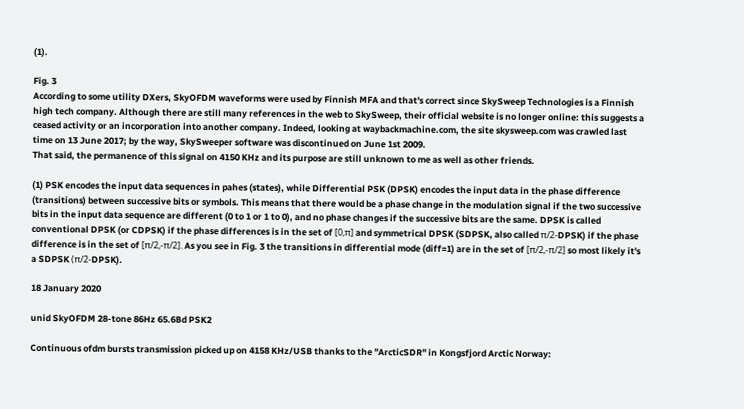(1).

Fig. 3
According to some utility DXers, SkyOFDM waveforms were used by Finnish MFA and that's correct since SkySweep Technologies is a Finnish high tech company. Although there are still many references in the web to SkySweep, their official website is no longer online: this suggests a ceased activity or an incorporation into another company. Indeed, looking at waybackmachine.com, the site skysweep.com was crawled last time on 13 June 2017; by the way, SkySweeper software was discontinued on June 1st 2009.
That said, the permanence of this signal on 4150 KHz and its purpose are still unknown to me as well as other friends.

(1) PSK encodes the input data sequences in pahes (states), while Differential PSK (DPSK) encodes the input data in the phase difference (transitions) between successive bits or symbols. This means that there would be a phase change in the modulation signal if the two successive bits in the input data sequence are different (0 to 1 or 1 to 0), and no phase changes if the successive bits are the same. DPSK is called conventional DPSK (or CDPSK) if the phase differences is in the set of [0,π] and symmetrical DPSK (SDPSK, also called π/2-DPSK) if the phase difference is in the set of [π/2,-π/2]. As you see in Fig. 3 the transitions in differential mode (diff=1) are in the set of [π/2,-π/2] so most likely it's a SDPSK (π/2-DPSK).

18 January 2020

unid SkyOFDM 28-tone 86Hz 65.6Bd PSK2

Continuous ofdm bursts transmission picked up on 4158 KHz/USB thanks to the "ArcticSDR" in Kongsfjord Arctic Norway: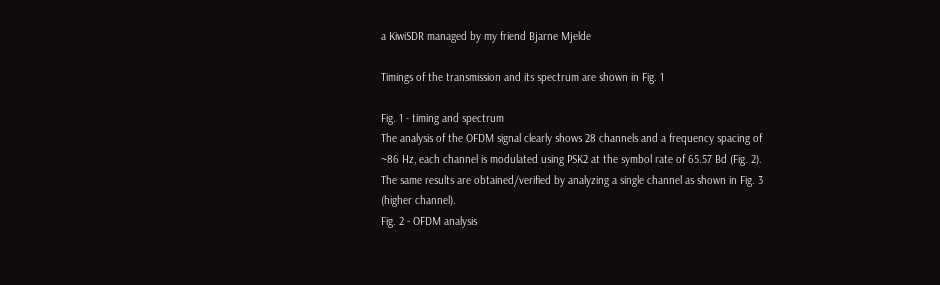a KiwiSDR managed by my friend Bjarne Mjelde

Timings of the transmission and its spectrum are shown in Fig. 1

Fig. 1 - timing and spectrum
The analysis of the OFDM signal clearly shows 28 channels and a frequency spacing of ~86 Hz, each channel is modulated using PSK2 at the symbol rate of 65.57 Bd (Fig. 2). The same results are obtained/verified by analyzing a single channel as shown in Fig. 3 (higher channel).
Fig. 2 - OFDM analysis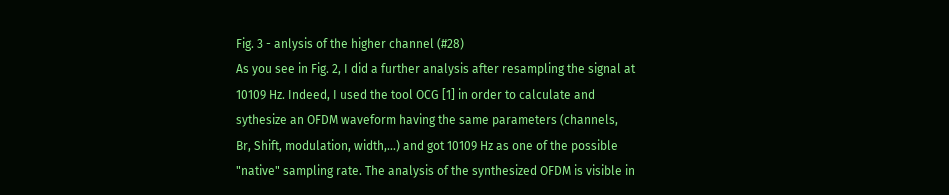Fig. 3 - anlysis of the higher channel (#28)
As you see in Fig. 2, I did a further analysis after resampling the signal at 10109 Hz. Indeed, I used the tool OCG [1] in order to calculate and sythesize an OFDM waveform having the same parameters (channels, Br, Shift, modulation, width,...) and got 10109 Hz as one of the possible "native" sampling rate. The analysis of the synthesized OFDM is visible in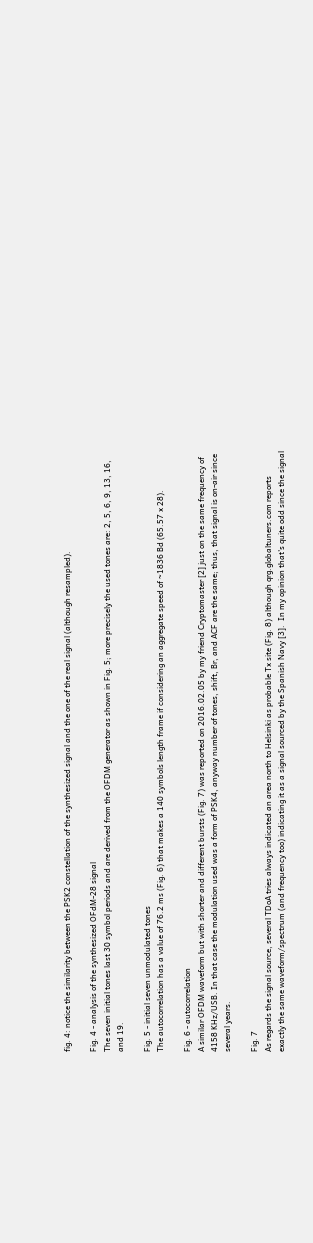fig. 4: notice the similarity between the PSK2 constellation of the synthesized signal and the one of the real signal (although resampled).

Fig. 4 - analysis of the synthesized OFdM-28 signal
The seven initial tones last 30 symbol periods and are derived from the OFDM generator as shown in Fig. 5; more precisely the used tones are: 2, 5, 6, 9, 13, 16, and 19.

Fig. 5 - initial seven unmodulated tones
The autocorrelation has a value of 76.2 ms (Fig. 6) that makes a 140 symbols length frame if considering an aggregate speed of ~1836 Bd (65.57 x 28).

Fig. 6 - autocorrelation
A similar OFDM waveform but with shorter and different bursts (Fig. 7) was reported on 2016.02.05 by my friend Cryptomaster [2] just on the same frequency of 4158 KHz/USB. In that case the modulation used was a form of PSK4, anyway number of tones, shift, Br, and ACF are the same; thus, that signal is on-air since several years.

Fig. 7
As regards the signal source, several TDoA tries always indicated an area north to Helsinki as probable Tx site (Fig. 8) although qrg.globaltuners.com reports exactly the same waveform/spectrum (and frequency too) indicating it as a signal sourced by the Spanish Navy [3].  In my opinion that's quite odd since the signal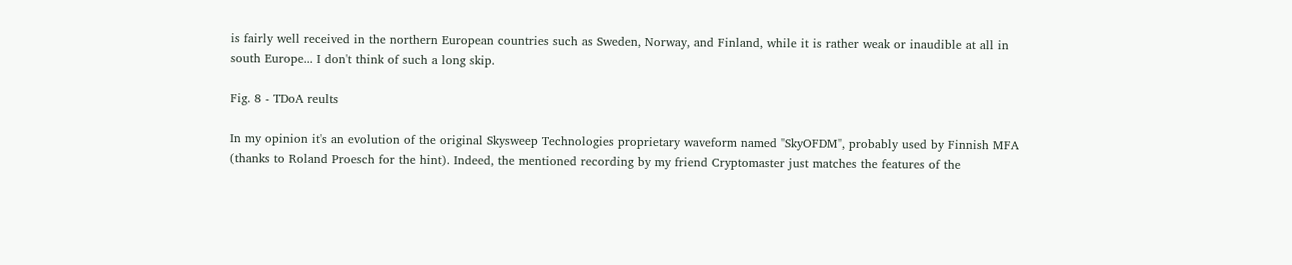is fairly well received in the northern European countries such as Sweden, Norway, and Finland, while it is rather weak or inaudible at all in south Europe... I don't think of such a long skip.

Fig. 8 - TDoA reults

In my opinion it's an evolution of the original Skysweep Technologies proprietary waveform named "SkyOFDM", probably used by Finnish MFA (thanks to Roland Proesch for the hint). Indeed, the mentioned recording by my friend Cryptomaster just matches the features of the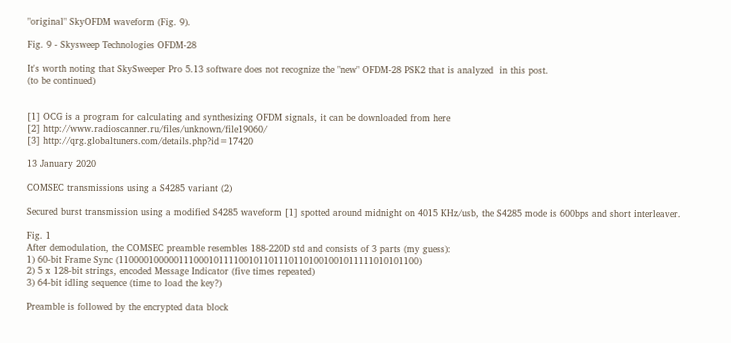"original" SkyOFDM waveform (Fig. 9).

Fig. 9 - Skysweep Technologies OFDM-28

It's worth noting that SkySweeper Pro 5.13 software does not recognize the "new" OFDM-28 PSK2 that is analyzed  in this post.
(to be continued)


[1] OCG is a program for calculating and synthesizing OFDM signals, it can be downloaded from here
[2] http://www.radioscanner.ru/files/unknown/file19060/
[3] http://qrg.globaltuners.com/details.php?id=17420

13 January 2020

COMSEC transmissions using a S4285 variant (2)

Secured burst transmission using a modified S4285 waveform [1] spotted around midnight on 4015 KHz/usb, the S4285 mode is 600bps and short interleaver.

Fig. 1
After demodulation, the COMSEC preamble resembles 188-220D std and consists of 3 parts (my guess):
1) 60-bit Frame Sync (110000100000111000101111001011011101101001001011111010101100)
2) 5 x 128-bit strings, encoded Message Indicator (five times repeated)
3) 64-bit idling sequence (time to load the key?)

Preamble is followed by the encrypted data block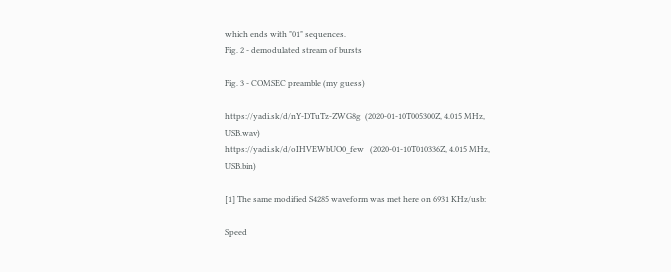which ends with "01" sequences.
Fig. 2 - demodulated stream of bursts

Fig. 3 - COMSEC preamble (my guess)

https://yadi.sk/d/nY-DTuTz-ZWG8g  (2020-01-10T005300Z, 4.015 MHz, USB.wav)
https://yadi.sk/d/oIHVEWbUO0_few   (2020-01-10T010336Z, 4.015 MHz, USB.bin)

[1] The same modified S4285 waveform was met here on 6931 KHz/usb:

Speed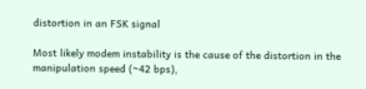distortion in an FSK signal

Most likely modem instability is the cause of the distortion in the manipulation speed (~42 bps),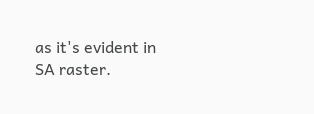as it's evident in SA raster.